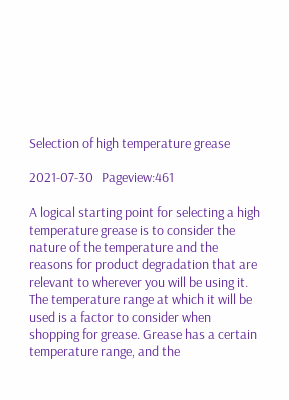Selection of high temperature grease

2021-07-30   Pageview:461

A logical starting point for selecting a high temperature grease is to consider the nature of the temperature and the reasons for product degradation that are relevant to wherever you will be using it. The temperature range at which it will be used is a factor to consider when shopping for grease. Grease has a certain temperature range, and the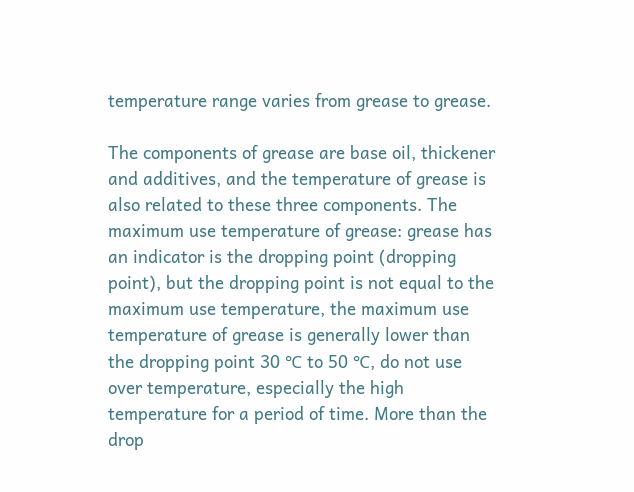temperature range varies from grease to grease.

The components of grease are base oil, thickener and additives, and the temperature of grease is also related to these three components. The maximum use temperature of grease: grease has an indicator is the dropping point (dropping point), but the dropping point is not equal to the maximum use temperature, the maximum use temperature of grease is generally lower than the dropping point 30 ℃ to 50 ℃, do not use over temperature, especially the high temperature for a period of time. More than the drop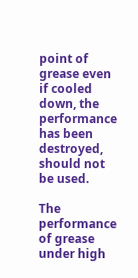point of grease even if cooled down, the performance has been destroyed, should not be used.

The performance of grease under high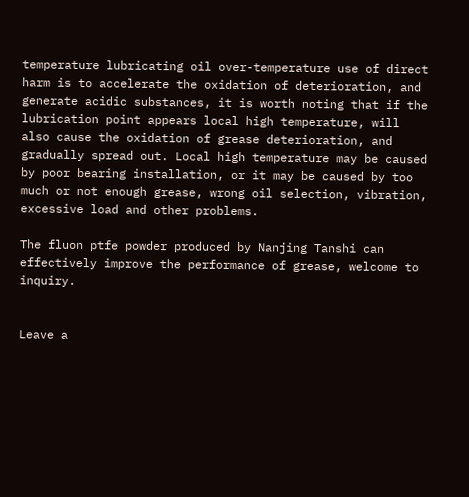temperature lubricating oil over-temperature use of direct harm is to accelerate the oxidation of deterioration, and generate acidic substances, it is worth noting that if the lubrication point appears local high temperature, will also cause the oxidation of grease deterioration, and gradually spread out. Local high temperature may be caused by poor bearing installation, or it may be caused by too much or not enough grease, wrong oil selection, vibration, excessive load and other problems.

The fluon ptfe powder produced by Nanjing Tanshi can effectively improve the performance of grease, welcome to inquiry.


Leave a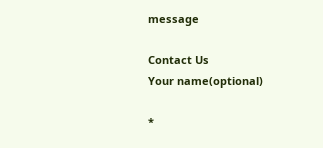message

Contact Us
Your name(optional)

*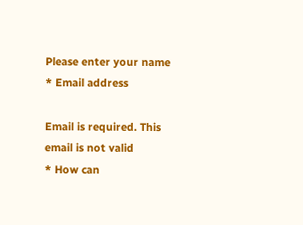Please enter your name
* Email address

Email is required. This email is not valid
* How can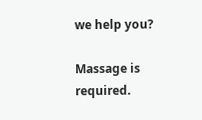we help you?

Massage is required.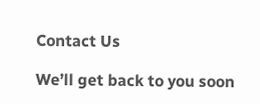Contact Us

We’ll get back to you soon